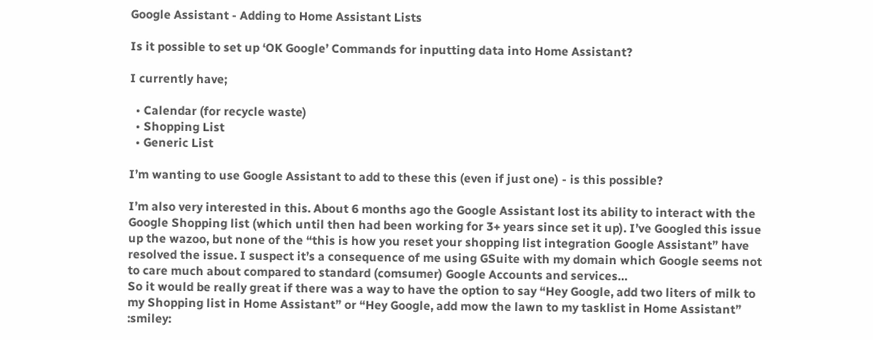Google Assistant - Adding to Home Assistant Lists

Is it possible to set up ‘OK Google’ Commands for inputting data into Home Assistant?

I currently have;

  • Calendar (for recycle waste)
  • Shopping List
  • Generic List

I’m wanting to use Google Assistant to add to these this (even if just one) - is this possible?

I’m also very interested in this. About 6 months ago the Google Assistant lost its ability to interact with the Google Shopping list (which until then had been working for 3+ years since set it up). I’ve Googled this issue up the wazoo, but none of the “this is how you reset your shopping list integration Google Assistant” have resolved the issue. I suspect it’s a consequence of me using GSuite with my domain which Google seems not to care much about compared to standard (comsumer) Google Accounts and services…
So it would be really great if there was a way to have the option to say “Hey Google, add two liters of milk to my Shopping list in Home Assistant” or “Hey Google, add mow the lawn to my tasklist in Home Assistant” :smiley: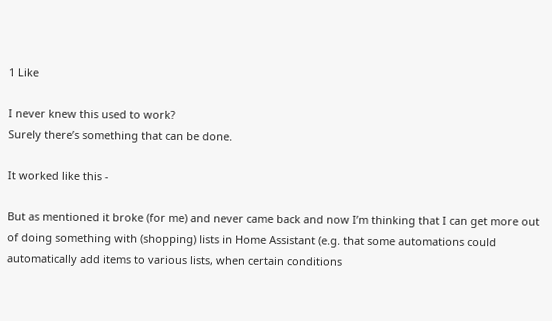1 Like

I never knew this used to work?
Surely there’s something that can be done.

It worked like this -

But as mentioned it broke (for me) and never came back and now I’m thinking that I can get more out of doing something with (shopping) lists in Home Assistant (e.g. that some automations could automatically add items to various lists, when certain conditions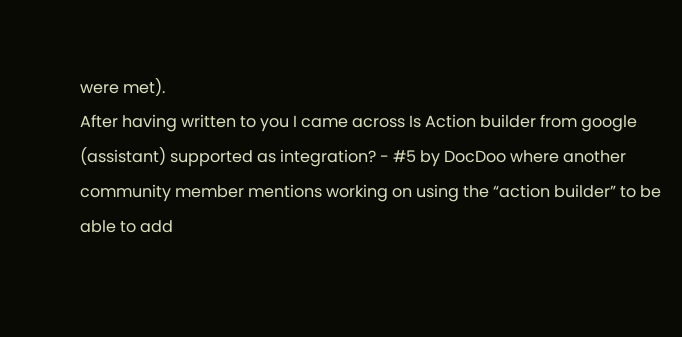were met).
After having written to you I came across Is Action builder from google (assistant) supported as integration? - #5 by DocDoo where another community member mentions working on using the “action builder” to be able to add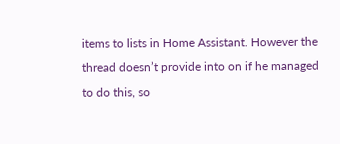items to lists in Home Assistant. However the thread doesn’t provide into on if he managed to do this, so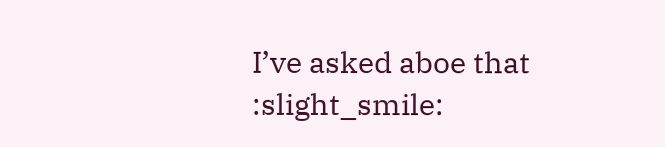I’ve asked aboe that :slight_smile: